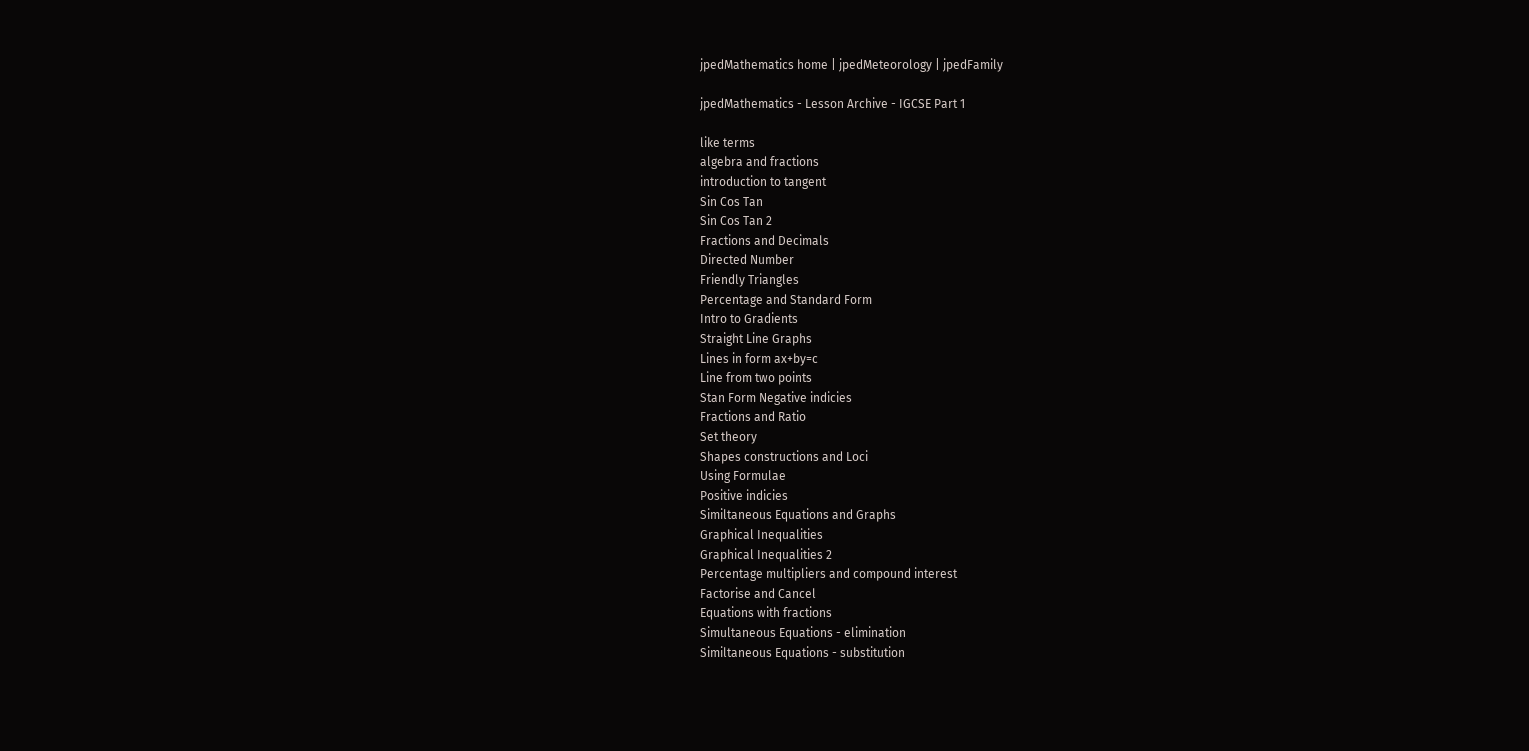jpedMathematics home | jpedMeteorology | jpedFamily

jpedMathematics - Lesson Archive - IGCSE Part 1

like terms
algebra and fractions
introduction to tangent
Sin Cos Tan
Sin Cos Tan 2
Fractions and Decimals
Directed Number
Friendly Triangles
Percentage and Standard Form
Intro to Gradients
Straight Line Graphs
Lines in form ax+by=c
Line from two points
Stan Form Negative indicies
Fractions and Ratio
Set theory
Shapes constructions and Loci
Using Formulae
Positive indicies
Similtaneous Equations and Graphs
Graphical Inequalities
Graphical Inequalities 2
Percentage multipliers and compound interest
Factorise and Cancel
Equations with fractions
Simultaneous Equations - elimination
Similtaneous Equations - substitution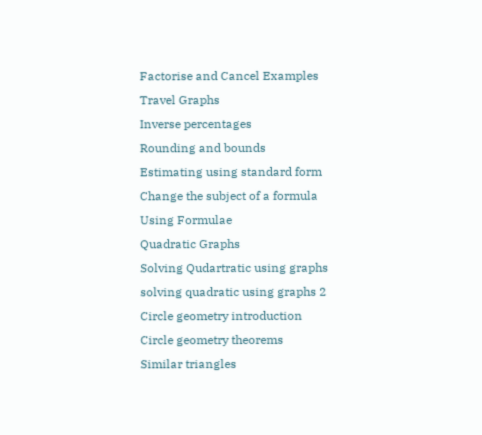Factorise and Cancel Examples
Travel Graphs
Inverse percentages
Rounding and bounds
Estimating using standard form
Change the subject of a formula
Using Formulae
Quadratic Graphs
Solving Qudartratic using graphs
solving quadratic using graphs 2
Circle geometry introduction
Circle geometry theorems
Similar triangles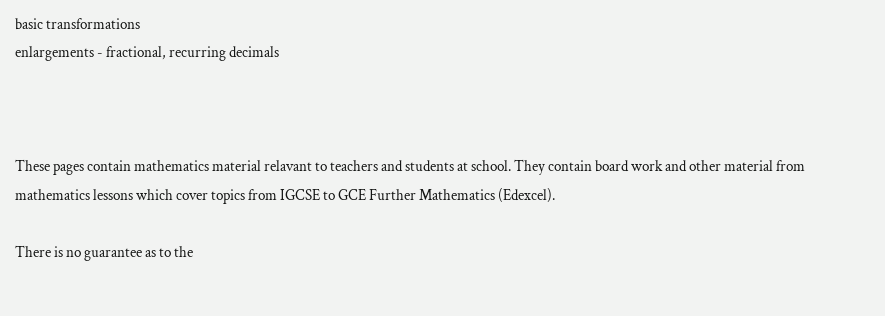basic transformations
enlargements - fractional, recurring decimals



These pages contain mathematics material relavant to teachers and students at school. They contain board work and other material from mathematics lessons which cover topics from IGCSE to GCE Further Mathematics (Edexcel).

There is no guarantee as to the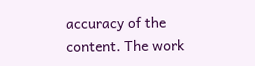accuracy of the content. The work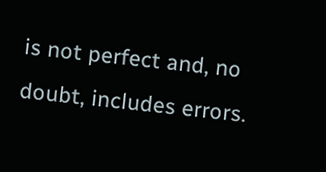is not perfect and, no doubt, includes errors.